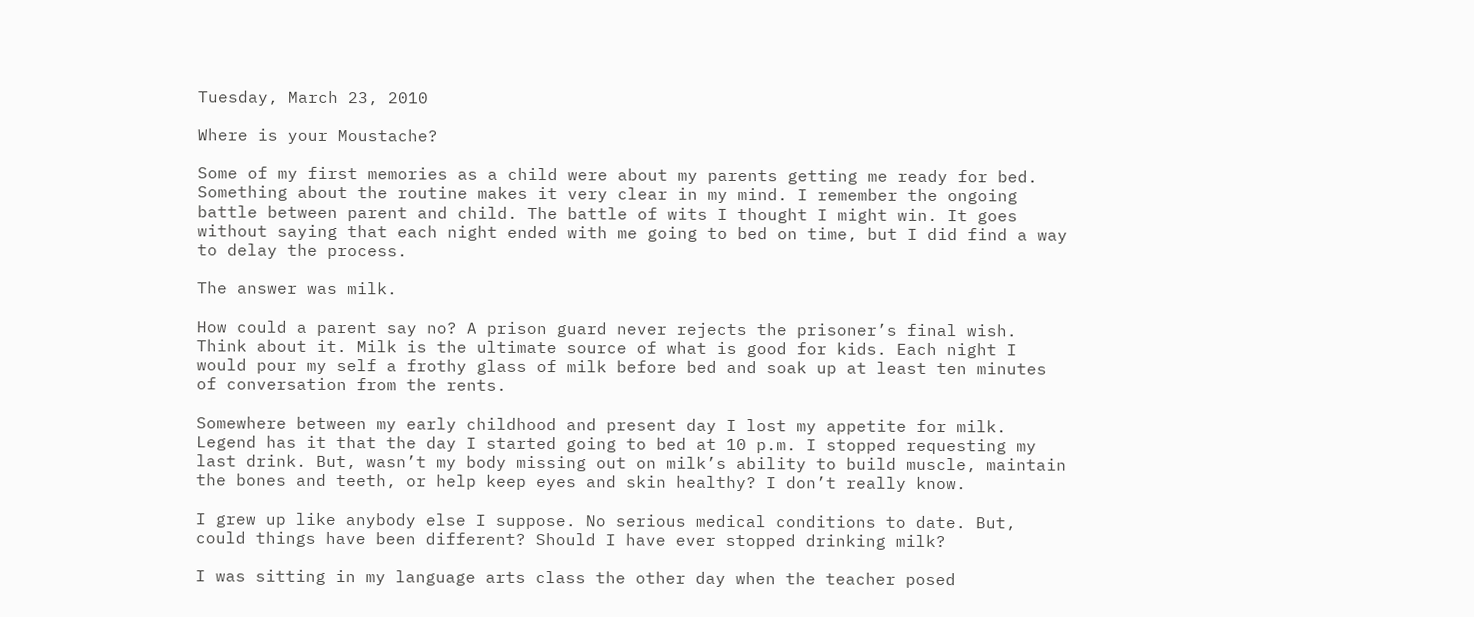Tuesday, March 23, 2010

Where is your Moustache?

Some of my first memories as a child were about my parents getting me ready for bed. Something about the routine makes it very clear in my mind. I remember the ongoing battle between parent and child. The battle of wits I thought I might win. It goes without saying that each night ended with me going to bed on time, but I did find a way to delay the process.

The answer was milk.

How could a parent say no? A prison guard never rejects the prisoner’s final wish. Think about it. Milk is the ultimate source of what is good for kids. Each night I would pour my self a frothy glass of milk before bed and soak up at least ten minutes of conversation from the rents.

Somewhere between my early childhood and present day I lost my appetite for milk. Legend has it that the day I started going to bed at 10 p.m. I stopped requesting my last drink. But, wasn’t my body missing out on milk’s ability to build muscle, maintain the bones and teeth, or help keep eyes and skin healthy? I don’t really know.

I grew up like anybody else I suppose. No serious medical conditions to date. But, could things have been different? Should I have ever stopped drinking milk?

I was sitting in my language arts class the other day when the teacher posed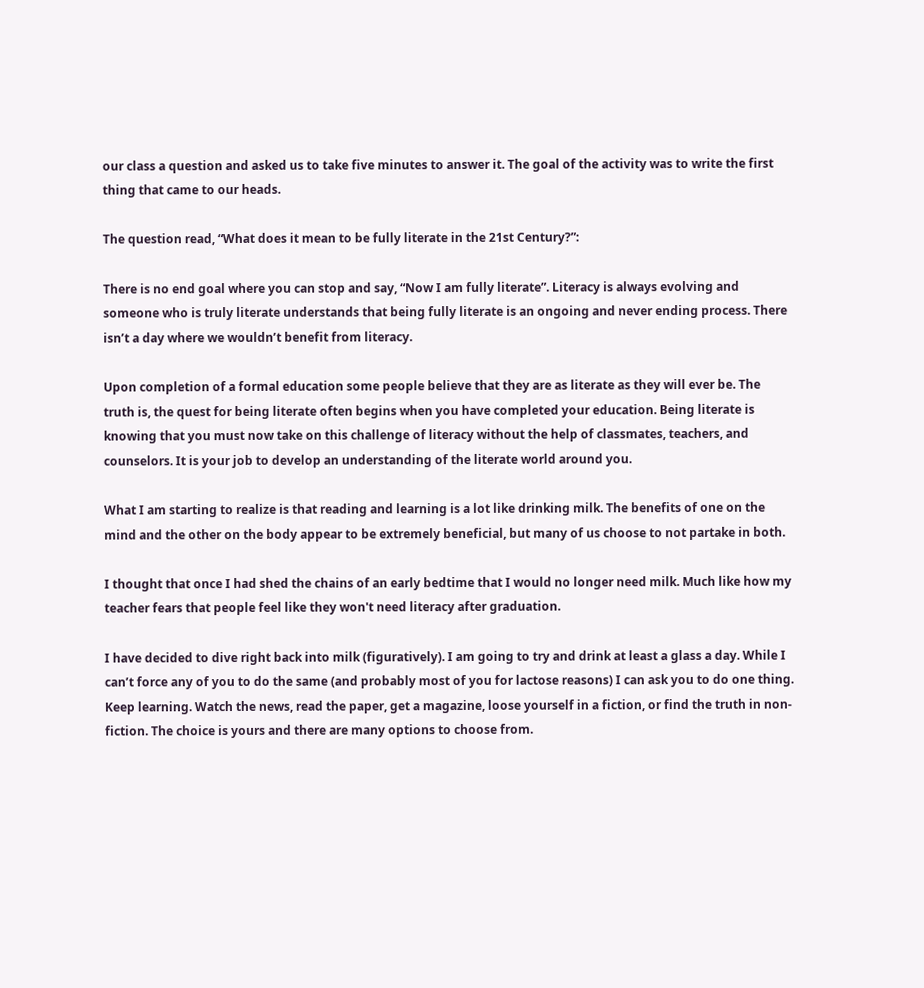our class a question and asked us to take five minutes to answer it. The goal of the activity was to write the first thing that came to our heads.

The question read, “What does it mean to be fully literate in the 21st Century?”:

There is no end goal where you can stop and say, “Now I am fully literate”. Literacy is always evolving and someone who is truly literate understands that being fully literate is an ongoing and never ending process. There isn’t a day where we wouldn’t benefit from literacy.

Upon completion of a formal education some people believe that they are as literate as they will ever be. The truth is, the quest for being literate often begins when you have completed your education. Being literate is knowing that you must now take on this challenge of literacy without the help of classmates, teachers, and counselors. It is your job to develop an understanding of the literate world around you.

What I am starting to realize is that reading and learning is a lot like drinking milk. The benefits of one on the mind and the other on the body appear to be extremely beneficial, but many of us choose to not partake in both.

I thought that once I had shed the chains of an early bedtime that I would no longer need milk. Much like how my teacher fears that people feel like they won't need literacy after graduation.

I have decided to dive right back into milk (figuratively). I am going to try and drink at least a glass a day. While I can’t force any of you to do the same (and probably most of you for lactose reasons) I can ask you to do one thing. Keep learning. Watch the news, read the paper, get a magazine, loose yourself in a fiction, or find the truth in non-fiction. The choice is yours and there are many options to choose from.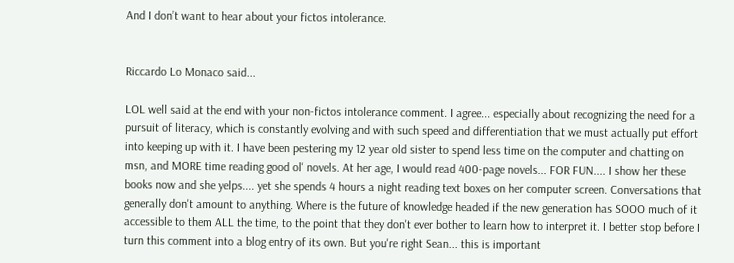And I don’t want to hear about your fictos intolerance.


Riccardo Lo Monaco said...

LOL well said at the end with your non-fictos intolerance comment. I agree... especially about recognizing the need for a pursuit of literacy, which is constantly evolving and with such speed and differentiation that we must actually put effort into keeping up with it. I have been pestering my 12 year old sister to spend less time on the computer and chatting on msn, and MORE time reading good ol' novels. At her age, I would read 400-page novels... FOR FUN.... I show her these books now and she yelps.... yet she spends 4 hours a night reading text boxes on her computer screen. Conversations that generally don't amount to anything. Where is the future of knowledge headed if the new generation has SOOO much of it accessible to them ALL the time, to the point that they don't ever bother to learn how to interpret it. I better stop before I turn this comment into a blog entry of its own. But you're right Sean... this is important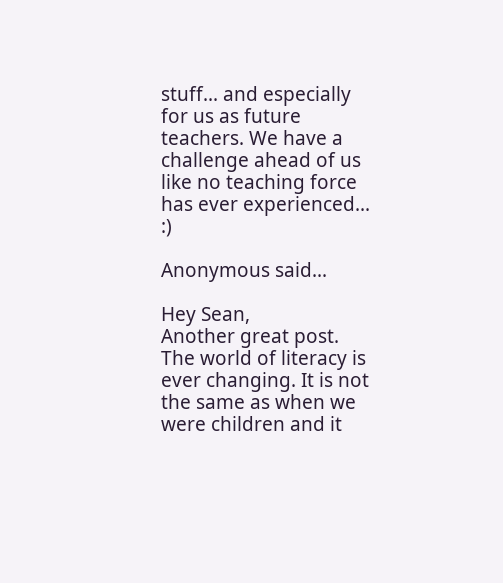stuff... and especially for us as future teachers. We have a challenge ahead of us like no teaching force has ever experienced... :)

Anonymous said...

Hey Sean,
Another great post. The world of literacy is ever changing. It is not the same as when we were children and it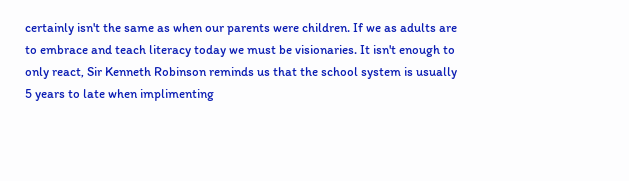certainly isn't the same as when our parents were children. If we as adults are to embrace and teach literacy today we must be visionaries. It isn't enough to only react, Sir Kenneth Robinson reminds us that the school system is usually 5 years to late when implimenting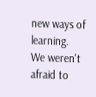new ways of learning. We weren't afraid to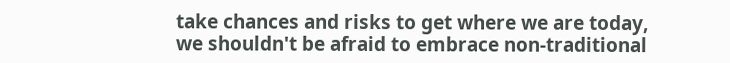take chances and risks to get where we are today, we shouldn't be afraid to embrace non-traditional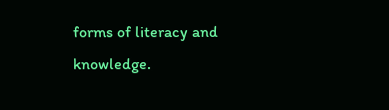forms of literacy and knowledge.